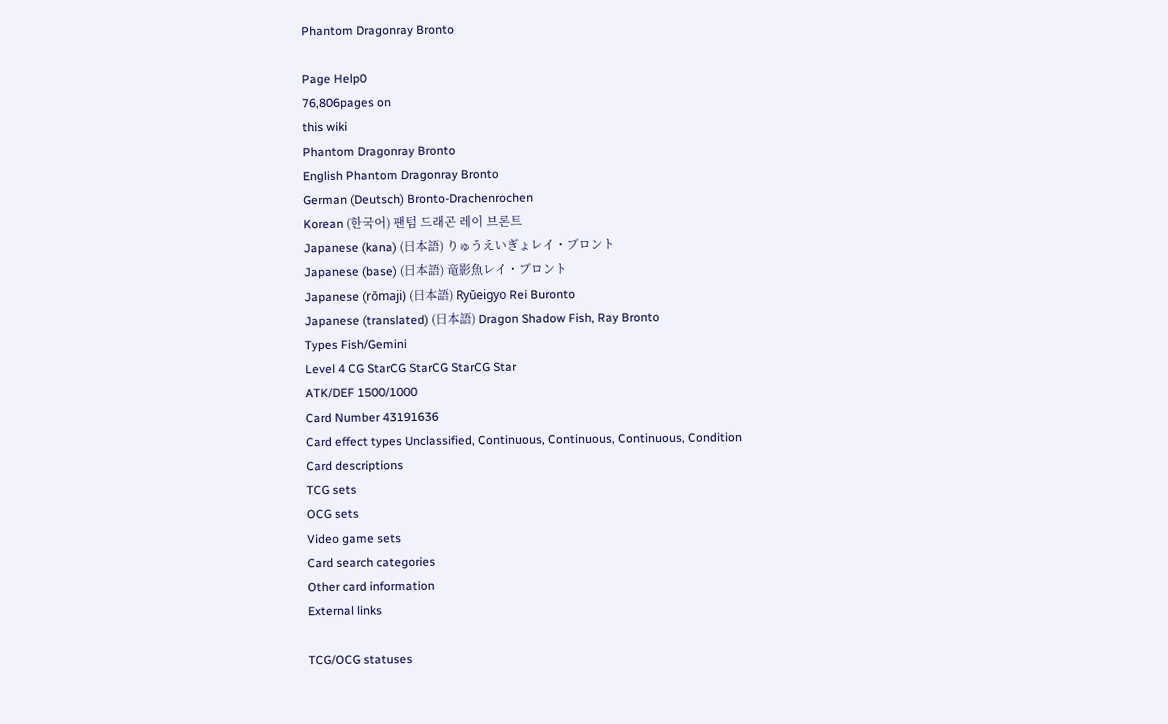Phantom Dragonray Bronto

Page Help0
76,806pages on
this wiki
Phantom Dragonray Bronto
English Phantom Dragonray Bronto
German (Deutsch) Bronto-Drachenrochen
Korean (한국어) 팬텀 드래곤 레이 브론트
Japanese (kana) (日本語) りゅうえいぎょレイ・ブロント
Japanese (base) (日本語) 竜影魚レイ・ブロント
Japanese (rōmaji) (日本語) Ryūeigyo Rei Buronto
Japanese (translated) (日本語) Dragon Shadow Fish, Ray Bronto
Types Fish/Gemini
Level 4 CG StarCG StarCG StarCG Star
ATK/DEF 1500/1000
Card Number 43191636
Card effect types Unclassified, Continuous, Continuous, Continuous, Condition
Card descriptions
TCG sets
OCG sets
Video game sets
Card search categories
Other card information
External links

TCG/OCG statuses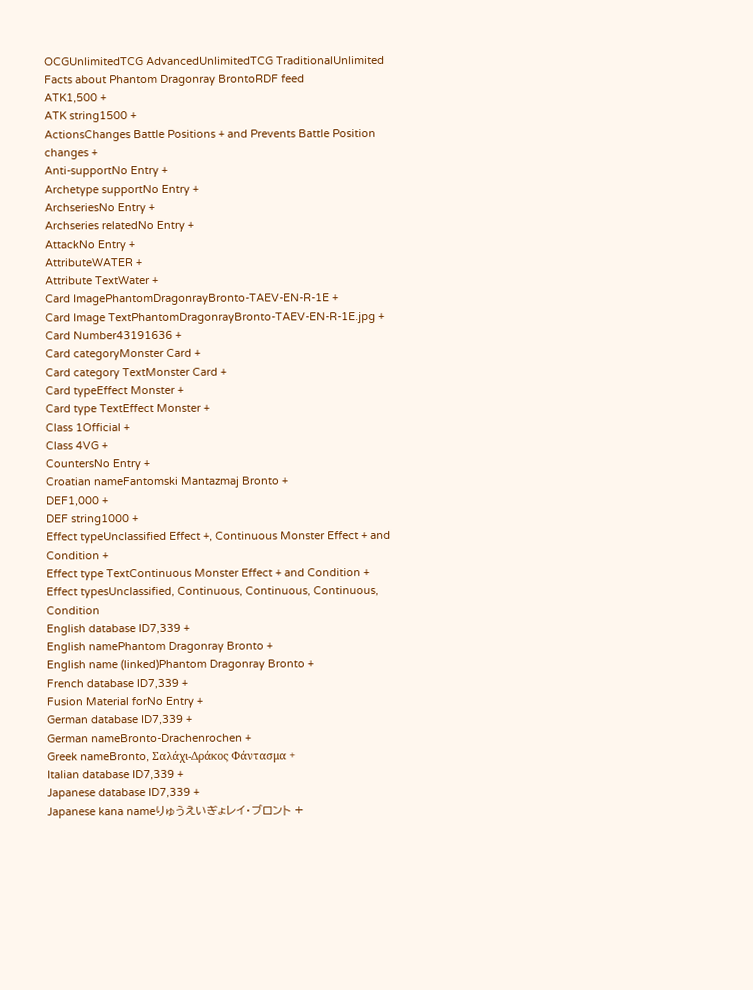OCGUnlimitedTCG AdvancedUnlimitedTCG TraditionalUnlimited
Facts about Phantom Dragonray BrontoRDF feed
ATK1,500 +
ATK string1500 +
ActionsChanges Battle Positions + and Prevents Battle Position changes +
Anti-supportNo Entry +
Archetype supportNo Entry +
ArchseriesNo Entry +
Archseries relatedNo Entry +
AttackNo Entry +
AttributeWATER +
Attribute TextWater +
Card ImagePhantomDragonrayBronto-TAEV-EN-R-1E +
Card Image TextPhantomDragonrayBronto-TAEV-EN-R-1E.jpg +
Card Number43191636 +
Card categoryMonster Card +
Card category TextMonster Card +
Card typeEffect Monster +
Card type TextEffect Monster +
Class 1Official +
Class 4VG +
CountersNo Entry +
Croatian nameFantomski Mantazmaj Bronto +
DEF1,000 +
DEF string1000 +
Effect typeUnclassified Effect +, Continuous Monster Effect + and Condition +
Effect type TextContinuous Monster Effect + and Condition +
Effect typesUnclassified, Continuous, Continuous, Continuous, Condition
English database ID7,339 +
English namePhantom Dragonray Bronto +
English name (linked)Phantom Dragonray Bronto +
French database ID7,339 +
Fusion Material forNo Entry +
German database ID7,339 +
German nameBronto-Drachenrochen +
Greek nameBronto, Σαλάχι-Δράκος Φάντασμα +
Italian database ID7,339 +
Japanese database ID7,339 +
Japanese kana nameりゅうえいぎょレイ・ブロント +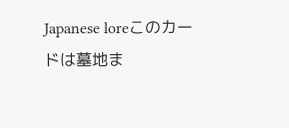Japanese loreこのカードは墓地ま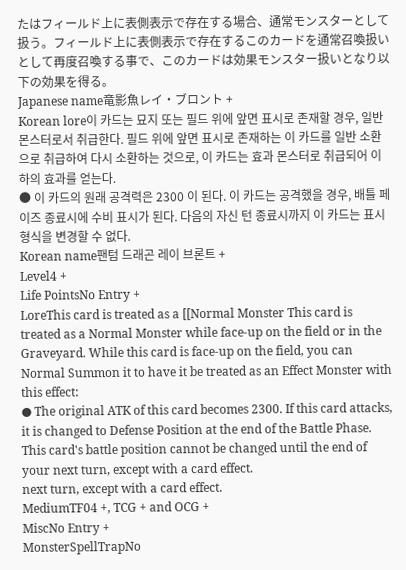たはフィールド上に表側表示で存在する場合、通常モンスターとして扱う。フィールド上に表側表示で存在するこのカードを通常召喚扱いとして再度召喚する事で、このカードは効果モンスター扱いとなり以下の効果を得る。
Japanese name竜影魚レイ・ブロント +
Korean lore이 카드는 묘지 또는 필드 위에 앞면 표시로 존재할 경우, 일반 몬스터로서 취급한다. 필드 위에 앞면 표시로 존재하는 이 카드를 일반 소환으로 취급하여 다시 소환하는 것으로, 이 카드는 효과 몬스터로 취급되어 이하의 효과를 얻는다.
● 이 카드의 원래 공격력은 2300 이 된다. 이 카드는 공격했을 경우, 배틀 페이즈 종료시에 수비 표시가 된다. 다음의 자신 턴 종료시까지 이 카드는 표시 형식을 변경할 수 없다.
Korean name팬텀 드래곤 레이 브론트 +
Level4 +
Life PointsNo Entry +
LoreThis card is treated as a [[Normal Monster This card is treated as a Normal Monster while face-up on the field or in the Graveyard. While this card is face-up on the field, you can Normal Summon it to have it be treated as an Effect Monster with this effect:
● The original ATK of this card becomes 2300. If this card attacks, it is changed to Defense Position at the end of the Battle Phase. This card's battle position cannot be changed until the end of your next turn, except with a card effect.
next turn, except with a card effect.
MediumTF04 +, TCG + and OCG +
MiscNo Entry +
MonsterSpellTrapNo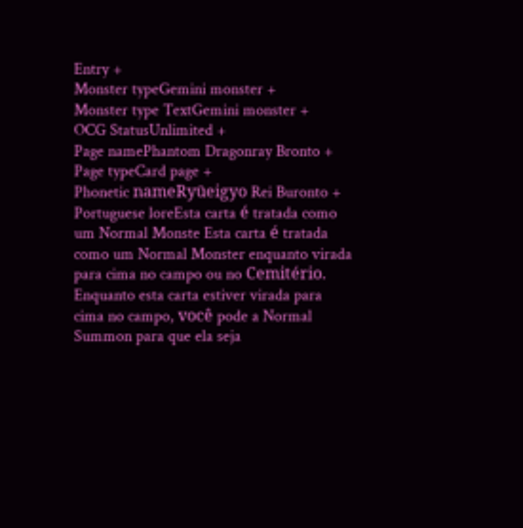Entry +
Monster typeGemini monster +
Monster type TextGemini monster +
OCG StatusUnlimited +
Page namePhantom Dragonray Bronto +
Page typeCard page +
Phonetic nameRyūeigyo Rei Buronto +
Portuguese loreEsta carta é tratada como um Normal Monste Esta carta é tratada como um Normal Monster enquanto virada para cima no campo ou no Cemitério. Enquanto esta carta estiver virada para cima no campo, você pode a Normal Summon para que ela seja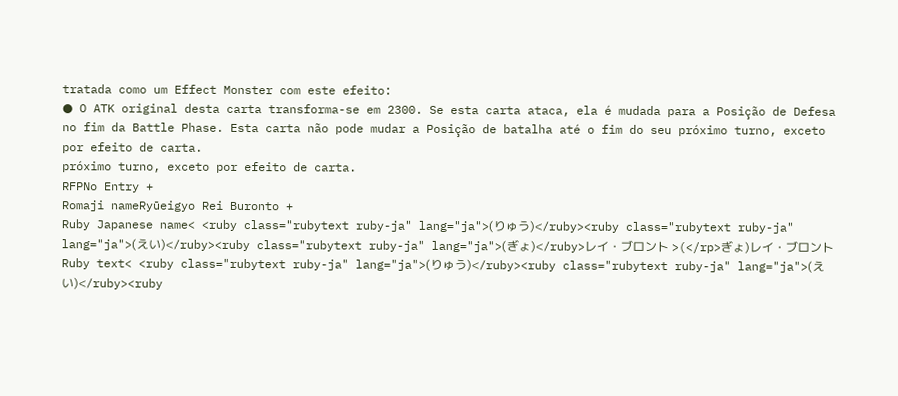tratada como um Effect Monster com este efeito:
● O ATK original desta carta transforma-se em 2300. Se esta carta ataca, ela é mudada para a Posição de Defesa no fim da Battle Phase. Esta carta não pode mudar a Posição de batalha até o fim do seu próximo turno, exceto por efeito de carta.
próximo turno, exceto por efeito de carta.
RFPNo Entry +
Romaji nameRyūeigyo Rei Buronto +
Ruby Japanese name< <ruby class="rubytext ruby-ja" lang="ja">(りゅう)</ruby><ruby class="rubytext ruby-ja" lang="ja">(えい)</ruby><ruby class="rubytext ruby-ja" lang="ja">(ぎょ)</ruby>レイ・ブロント >(</rp>ぎょ)レイ・ブロント
Ruby text< <ruby class="rubytext ruby-ja" lang="ja">(りゅう)</ruby><ruby class="rubytext ruby-ja" lang="ja">(えい)</ruby><ruby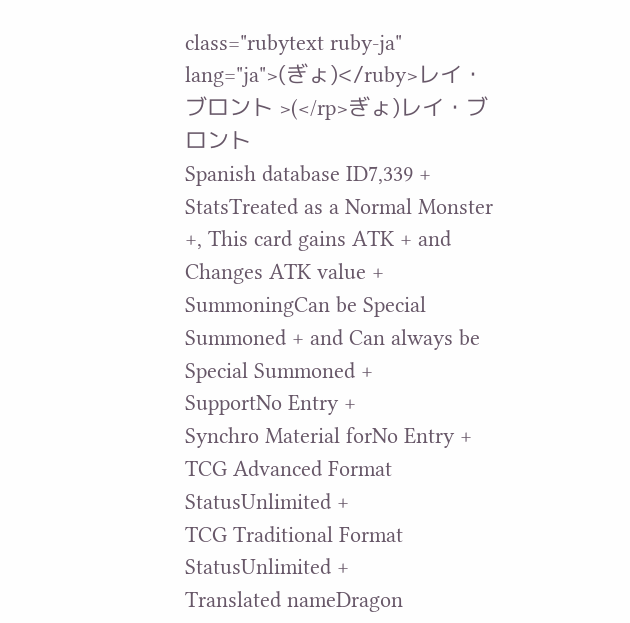class="rubytext ruby-ja" lang="ja">(ぎょ)</ruby>レイ・ブロント >(</rp>ぎょ)レイ・ブロント
Spanish database ID7,339 +
StatsTreated as a Normal Monster +, This card gains ATK + and Changes ATK value +
SummoningCan be Special Summoned + and Can always be Special Summoned +
SupportNo Entry +
Synchro Material forNo Entry +
TCG Advanced Format StatusUnlimited +
TCG Traditional Format StatusUnlimited +
Translated nameDragon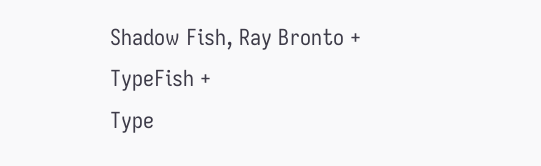Shadow Fish, Ray Bronto +
TypeFish +
Type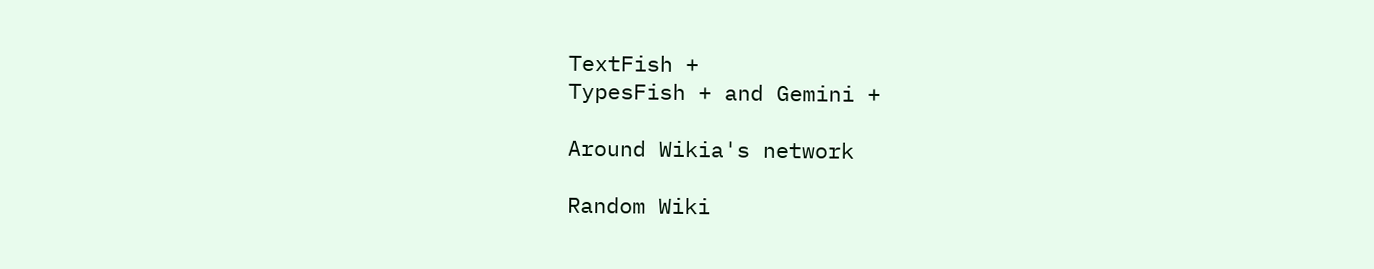TextFish +
TypesFish + and Gemini +

Around Wikia's network

Random Wiki